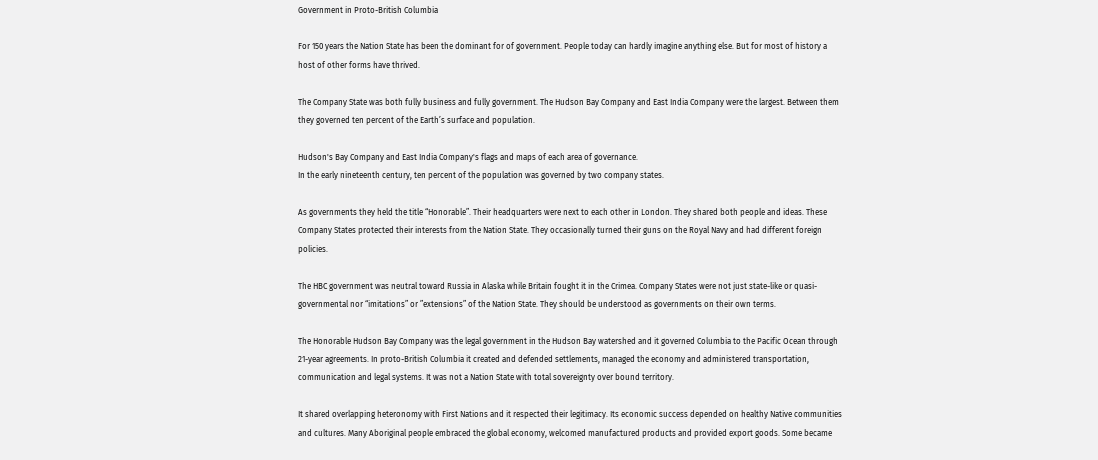Government in Proto-British Columbia

For 150 years the Nation State has been the dominant for of government. People today can hardly imagine anything else. But for most of history a host of other forms have thrived.

The Company State was both fully business and fully government. The Hudson Bay Company and East India Company were the largest. Between them they governed ten percent of the Earth’s surface and population.

Hudson's Bay Company and East India Company's flags and maps of each area of governance.
In the early nineteenth century, ten percent of the population was governed by two company states.

As governments they held the title “Honorable”. Their headquarters were next to each other in London. They shared both people and ideas. These Company States protected their interests from the Nation State. They occasionally turned their guns on the Royal Navy and had different foreign policies.

The HBC government was neutral toward Russia in Alaska while Britain fought it in the Crimea. Company States were not just state-like or quasi-governmental nor “imitations” or ”extensions” of the Nation State. They should be understood as governments on their own terms.

The Honorable Hudson Bay Company was the legal government in the Hudson Bay watershed and it governed Columbia to the Pacific Ocean through 21-year agreements. In proto-British Columbia it created and defended settlements, managed the economy and administered transportation, communication and legal systems. It was not a Nation State with total sovereignty over bound territory.

It shared overlapping heteronomy with First Nations and it respected their legitimacy. Its economic success depended on healthy Native communities and cultures. Many Aboriginal people embraced the global economy, welcomed manufactured products and provided export goods. Some became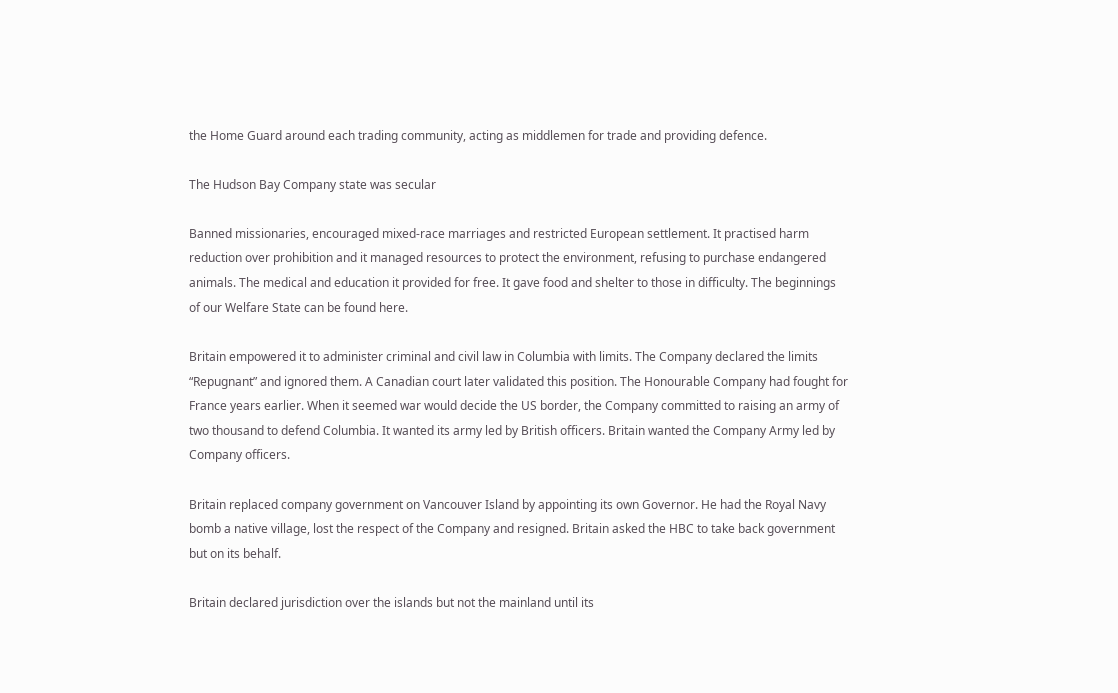the Home Guard around each trading community, acting as middlemen for trade and providing defence.

The Hudson Bay Company state was secular

Banned missionaries, encouraged mixed-race marriages and restricted European settlement. It practised harm reduction over prohibition and it managed resources to protect the environment, refusing to purchase endangered animals. The medical and education it provided for free. It gave food and shelter to those in difficulty. The beginnings of our Welfare State can be found here.

Britain empowered it to administer criminal and civil law in Columbia with limits. The Company declared the limits “Repugnant” and ignored them. A Canadian court later validated this position. The Honourable Company had fought for France years earlier. When it seemed war would decide the US border, the Company committed to raising an army of two thousand to defend Columbia. It wanted its army led by British officers. Britain wanted the Company Army led by Company officers.

Britain replaced company government on Vancouver Island by appointing its own Governor. He had the Royal Navy bomb a native village, lost the respect of the Company and resigned. Britain asked the HBC to take back government but on its behalf.

Britain declared jurisdiction over the islands but not the mainland until its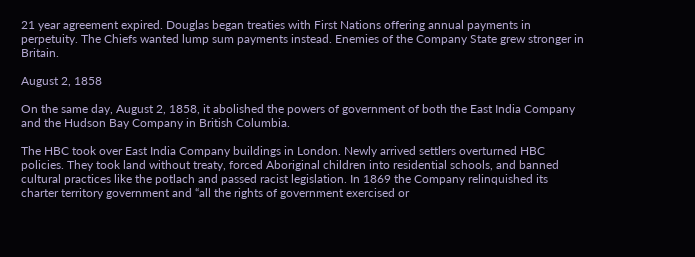21 year agreement expired. Douglas began treaties with First Nations offering annual payments in perpetuity. The Chiefs wanted lump sum payments instead. Enemies of the Company State grew stronger in Britain.

August 2, 1858

On the same day, August 2, 1858, it abolished the powers of government of both the East India Company and the Hudson Bay Company in British Columbia.

The HBC took over East India Company buildings in London. Newly arrived settlers overturned HBC policies. They took land without treaty, forced Aboriginal children into residential schools, and banned cultural practices like the potlach and passed racist legislation. In 1869 the Company relinquished its charter territory government and “all the rights of government exercised or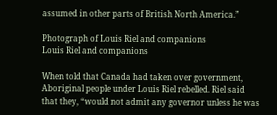assumed in other parts of British North America.”

Photograph of Louis Riel and companions
Louis Riel and companions

When told that Canada had taken over government, Aboriginal people under Louis Riel rebelled. Riel said that they, “would not admit any governor unless he was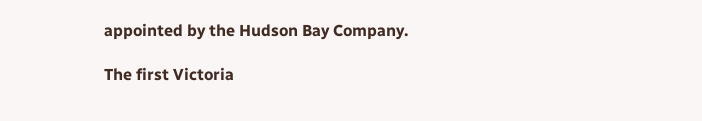appointed by the Hudson Bay Company.

The first Victoria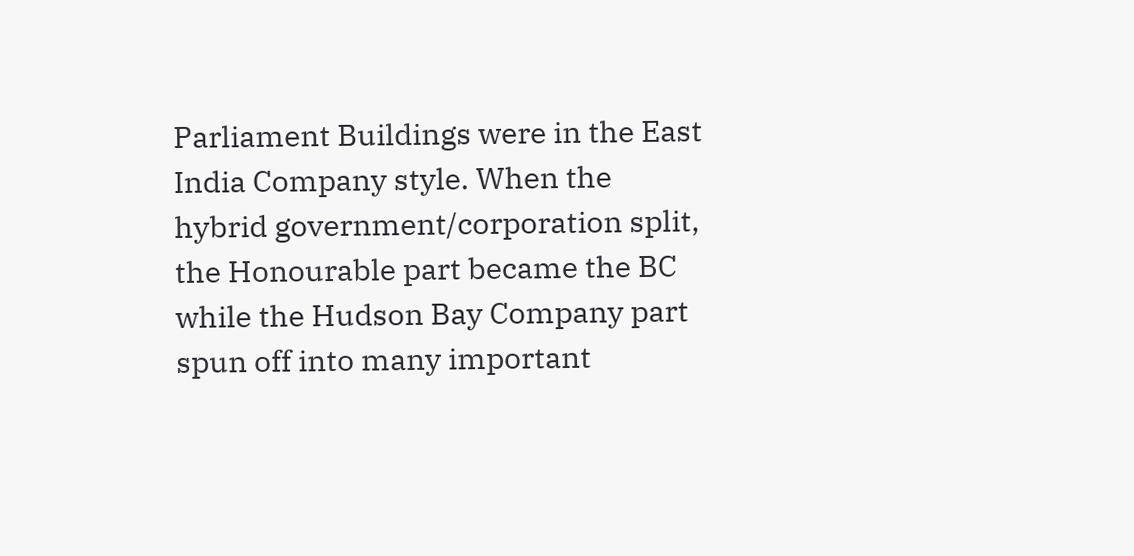Parliament Buildings were in the East India Company style. When the hybrid government/corporation split, the Honourable part became the BC while the Hudson Bay Company part spun off into many important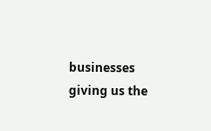businesses giving us the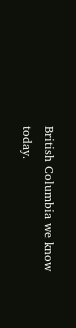British Columbia we know today.